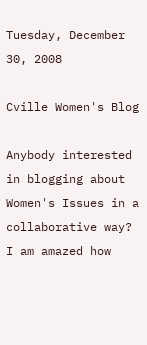Tuesday, December 30, 2008

Cville Women's Blog

Anybody interested in blogging about Women's Issues in a collaborative way? I am amazed how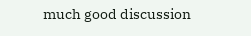much good discussion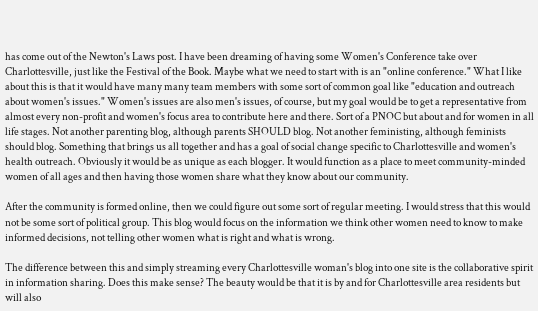has come out of the Newton's Laws post. I have been dreaming of having some Women's Conference take over Charlottesville, just like the Festival of the Book. Maybe what we need to start with is an "online conference." What I like about this is that it would have many many team members with some sort of common goal like "education and outreach about women's issues." Women's issues are also men's issues, of course, but my goal would be to get a representative from almost every non-profit and women's focus area to contribute here and there. Sort of a PNOC but about and for women in all life stages. Not another parenting blog, although parents SHOULD blog. Not another feministing, although feminists should blog. Something that brings us all together and has a goal of social change specific to Charlottesville and women's health outreach. Obviously it would be as unique as each blogger. It would function as a place to meet community-minded women of all ages and then having those women share what they know about our community.

After the community is formed online, then we could figure out some sort of regular meeting. I would stress that this would not be some sort of political group. This blog would focus on the information we think other women need to know to make informed decisions, not telling other women what is right and what is wrong.

The difference between this and simply streaming every Charlottesville woman's blog into one site is the collaborative spirit in information sharing. Does this make sense? The beauty would be that it is by and for Charlottesville area residents but will also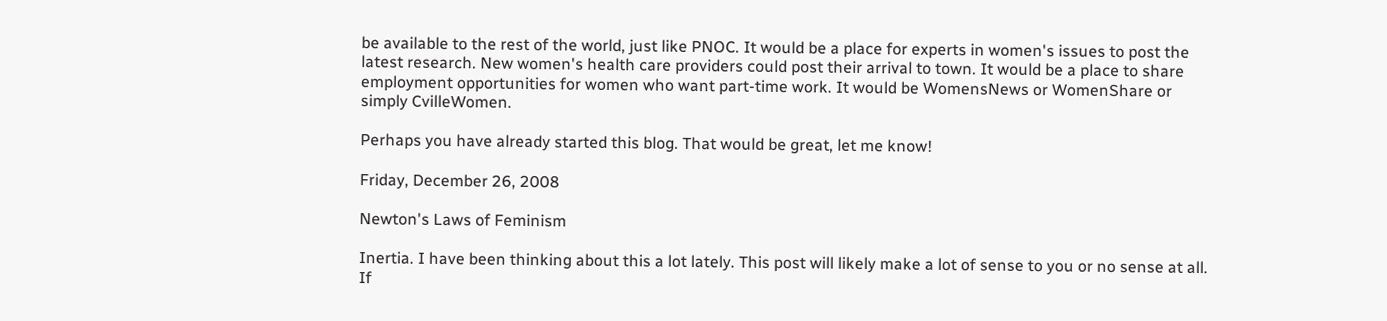be available to the rest of the world, just like PNOC. It would be a place for experts in women's issues to post the latest research. New women's health care providers could post their arrival to town. It would be a place to share employment opportunities for women who want part-time work. It would be WomensNews or WomenShare or simply CvilleWomen.

Perhaps you have already started this blog. That would be great, let me know!

Friday, December 26, 2008

Newton's Laws of Feminism

Inertia. I have been thinking about this a lot lately. This post will likely make a lot of sense to you or no sense at all. If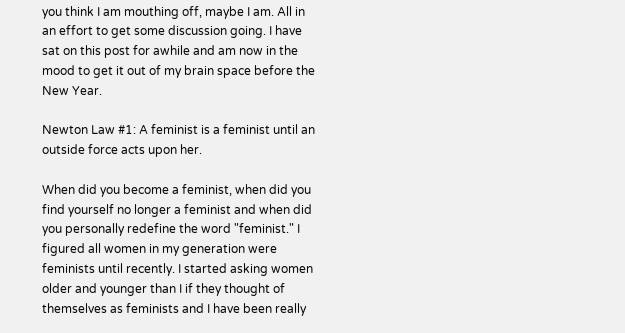you think I am mouthing off, maybe I am. All in an effort to get some discussion going. I have sat on this post for awhile and am now in the mood to get it out of my brain space before the New Year.

Newton Law #1: A feminist is a feminist until an outside force acts upon her.

When did you become a feminist, when did you find yourself no longer a feminist and when did you personally redefine the word "feminist." I figured all women in my generation were feminists until recently. I started asking women older and younger than I if they thought of themselves as feminists and I have been really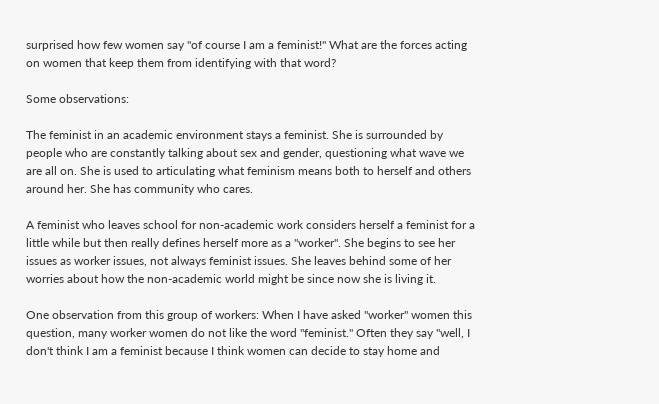surprised how few women say "of course I am a feminist!" What are the forces acting on women that keep them from identifying with that word?

Some observations:

The feminist in an academic environment stays a feminist. She is surrounded by people who are constantly talking about sex and gender, questioning what wave we are all on. She is used to articulating what feminism means both to herself and others around her. She has community who cares.

A feminist who leaves school for non-academic work considers herself a feminist for a little while but then really defines herself more as a "worker". She begins to see her issues as worker issues, not always feminist issues. She leaves behind some of her worries about how the non-academic world might be since now she is living it.

One observation from this group of workers: When I have asked "worker" women this question, many worker women do not like the word "feminist." Often they say "well, I don't think I am a feminist because I think women can decide to stay home and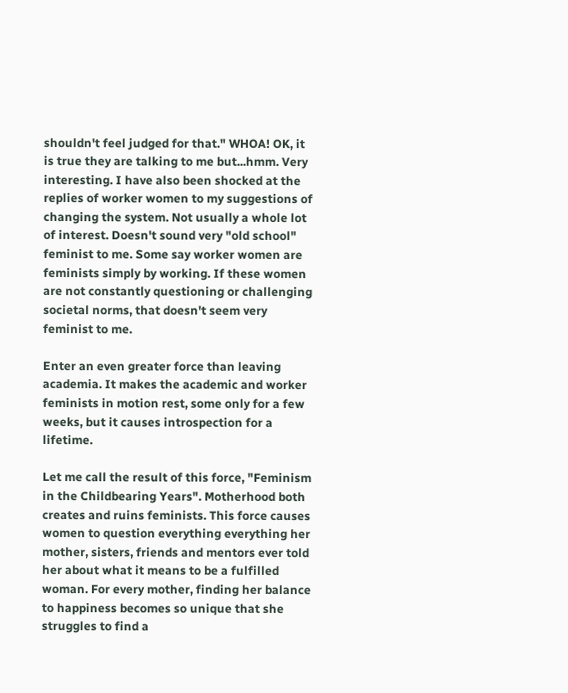shouldn't feel judged for that." WHOA! OK, it is true they are talking to me but...hmm. Very interesting. I have also been shocked at the replies of worker women to my suggestions of changing the system. Not usually a whole lot of interest. Doesn't sound very "old school" feminist to me. Some say worker women are feminists simply by working. If these women are not constantly questioning or challenging societal norms, that doesn't seem very feminist to me.

Enter an even greater force than leaving academia. It makes the academic and worker feminists in motion rest, some only for a few weeks, but it causes introspection for a lifetime.

Let me call the result of this force, "Feminism in the Childbearing Years". Motherhood both creates and ruins feminists. This force causes women to question everything everything her mother, sisters, friends and mentors ever told her about what it means to be a fulfilled woman. For every mother, finding her balance to happiness becomes so unique that she struggles to find a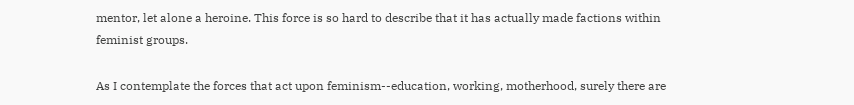mentor, let alone a heroine. This force is so hard to describe that it has actually made factions within feminist groups.

As I contemplate the forces that act upon feminism--education, working, motherhood, surely there are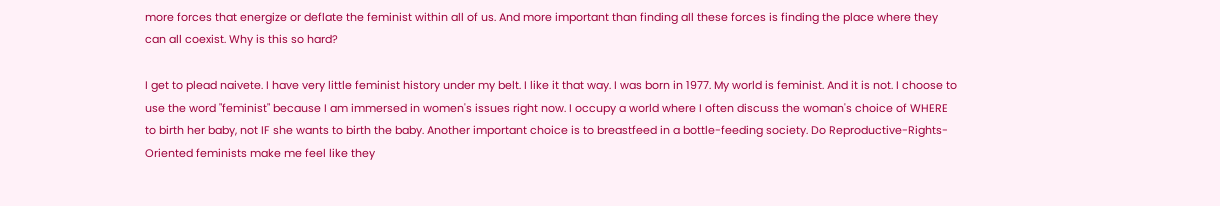more forces that energize or deflate the feminist within all of us. And more important than finding all these forces is finding the place where they can all coexist. Why is this so hard?

I get to plead naivete. I have very little feminist history under my belt. I like it that way. I was born in 1977. My world is feminist. And it is not. I choose to use the word "feminist" because I am immersed in women's issues right now. I occupy a world where I often discuss the woman's choice of WHERE to birth her baby, not IF she wants to birth the baby. Another important choice is to breastfeed in a bottle-feeding society. Do Reproductive-Rights-Oriented feminists make me feel like they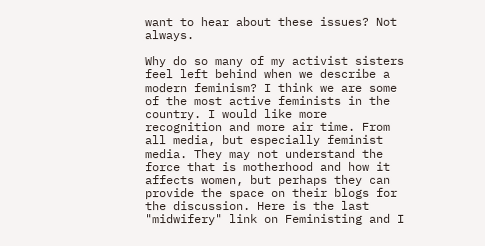want to hear about these issues? Not always.

Why do so many of my activist sisters feel left behind when we describe a modern feminism? I think we are some of the most active feminists in the country. I would like more recognition and more air time. From all media, but especially feminist media. They may not understand the force that is motherhood and how it affects women, but perhaps they can provide the space on their blogs for the discussion. Here is the last "midwifery" link on Feministing and I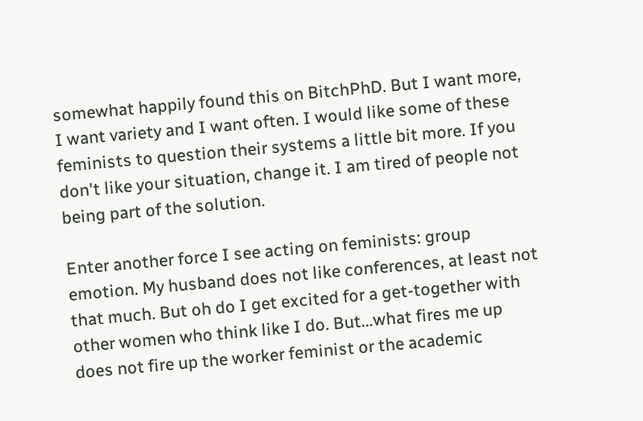somewhat happily found this on BitchPhD. But I want more, I want variety and I want often. I would like some of these feminists to question their systems a little bit more. If you don't like your situation, change it. I am tired of people not being part of the solution.

Enter another force I see acting on feminists: group emotion. My husband does not like conferences, at least not that much. But oh do I get excited for a get-together with other women who think like I do. But...what fires me up does not fire up the worker feminist or the academic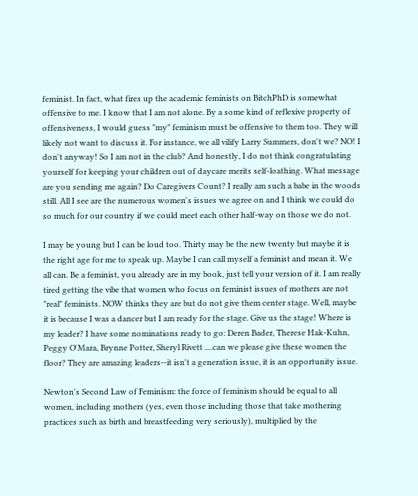feminist. In fact, what fires up the academic feminists on BitchPhD is somewhat offensive to me. I know that I am not alone. By a some kind of reflexive property of offensiveness, I would guess "my" feminism must be offensive to them too. They will likely not want to discuss it. For instance, we all vilify Larry Summers, don't we? NO! I don't anyway! So I am not in the club? And honestly, I do not think congratulating yourself for keeping your children out of daycare merits self-loathing. What message are you sending me again? Do Caregivers Count? I really am such a babe in the woods still. All I see are the numerous women's issues we agree on and I think we could do so much for our country if we could meet each other half-way on those we do not.

I may be young but I can be loud too. Thirty may be the new twenty but maybe it is the right age for me to speak up. Maybe I can call myself a feminist and mean it. We all can. Be a feminist, you already are in my book, just tell your version of it. I am really tired getting the vibe that women who focus on feminist issues of mothers are not "real" feminists. NOW thinks they are but do not give them center stage. Well, maybe it is because I was a dancer but I am ready for the stage. Give us the stage! Where is my leader? I have some nominations ready to go: Deren Bader, Therese Hak-Kuhn, Peggy O'Mara, Brynne Potter, Sheryl Rivett ....can we please give these women the floor? They are amazing leaders--it isn't a generation issue, it is an opportunity issue.

Newton's Second Law of Feminism: the force of feminism should be equal to all women, including mothers (yes, even those including those that take mothering practices such as birth and breastfeeding very seriously), multiplied by the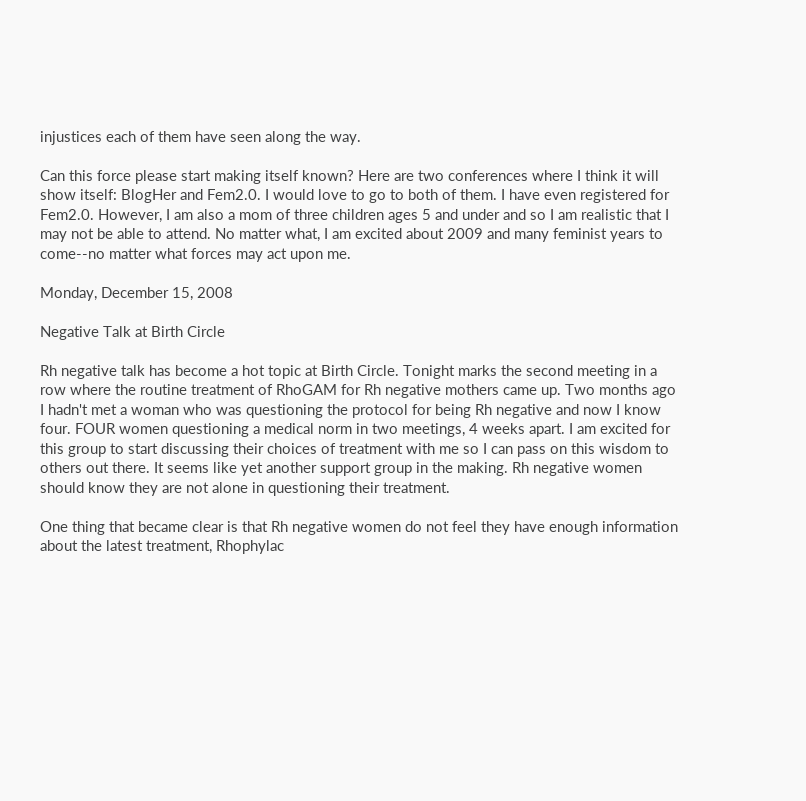injustices each of them have seen along the way.

Can this force please start making itself known? Here are two conferences where I think it will show itself: BlogHer and Fem2.0. I would love to go to both of them. I have even registered for Fem2.0. However, I am also a mom of three children ages 5 and under and so I am realistic that I may not be able to attend. No matter what, I am excited about 2009 and many feminist years to come--no matter what forces may act upon me.

Monday, December 15, 2008

Negative Talk at Birth Circle

Rh negative talk has become a hot topic at Birth Circle. Tonight marks the second meeting in a row where the routine treatment of RhoGAM for Rh negative mothers came up. Two months ago I hadn't met a woman who was questioning the protocol for being Rh negative and now I know four. FOUR women questioning a medical norm in two meetings, 4 weeks apart. I am excited for this group to start discussing their choices of treatment with me so I can pass on this wisdom to others out there. It seems like yet another support group in the making. Rh negative women should know they are not alone in questioning their treatment.

One thing that became clear is that Rh negative women do not feel they have enough information about the latest treatment, Rhophylac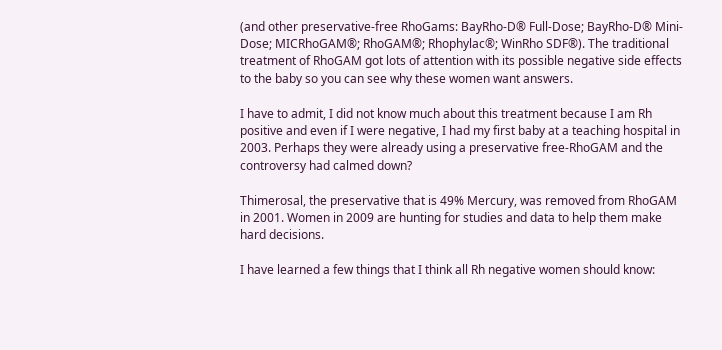(and other preservative-free RhoGams: BayRho-D® Full-Dose; BayRho-D® Mini-Dose; MICRhoGAM®; RhoGAM®; Rhophylac®; WinRho SDF®). The traditional treatment of RhoGAM got lots of attention with its possible negative side effects to the baby so you can see why these women want answers.

I have to admit, I did not know much about this treatment because I am Rh positive and even if I were negative, I had my first baby at a teaching hospital in 2003. Perhaps they were already using a preservative free-RhoGAM and the controversy had calmed down?

Thimerosal, the preservative that is 49% Mercury, was removed from RhoGAM in 2001. Women in 2009 are hunting for studies and data to help them make hard decisions.

I have learned a few things that I think all Rh negative women should know: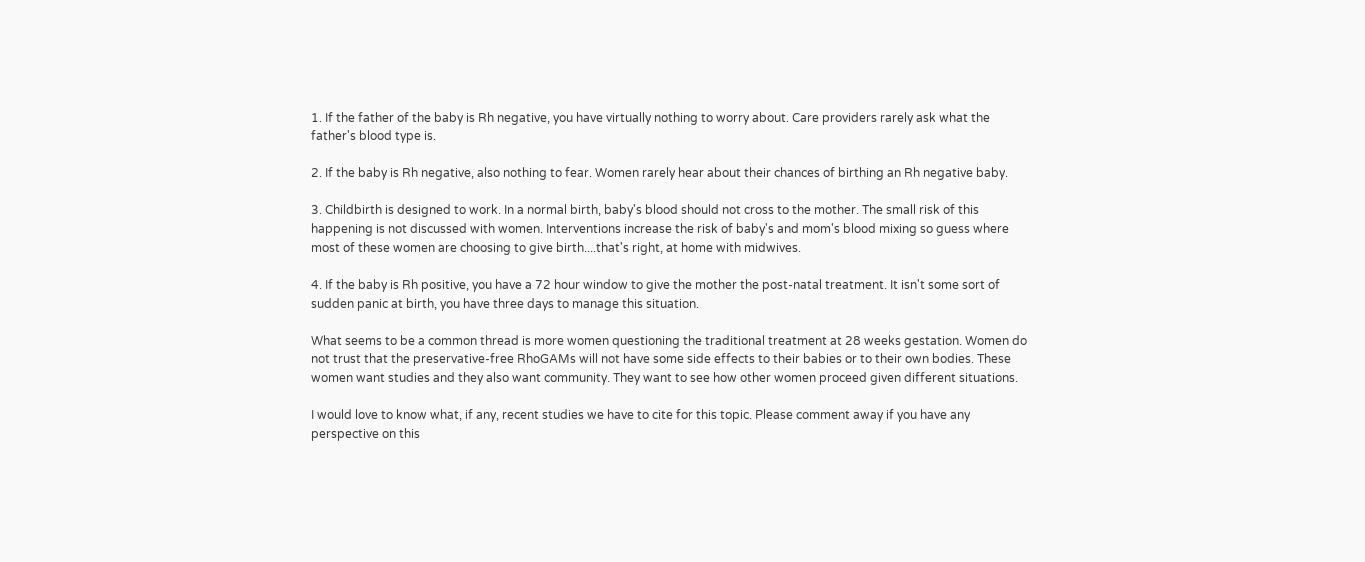1. If the father of the baby is Rh negative, you have virtually nothing to worry about. Care providers rarely ask what the father's blood type is.

2. If the baby is Rh negative, also nothing to fear. Women rarely hear about their chances of birthing an Rh negative baby.

3. Childbirth is designed to work. In a normal birth, baby's blood should not cross to the mother. The small risk of this happening is not discussed with women. Interventions increase the risk of baby's and mom's blood mixing so guess where most of these women are choosing to give birth....that's right, at home with midwives.

4. If the baby is Rh positive, you have a 72 hour window to give the mother the post-natal treatment. It isn't some sort of sudden panic at birth, you have three days to manage this situation.

What seems to be a common thread is more women questioning the traditional treatment at 28 weeks gestation. Women do not trust that the preservative-free RhoGAMs will not have some side effects to their babies or to their own bodies. These women want studies and they also want community. They want to see how other women proceed given different situations.

I would love to know what, if any, recent studies we have to cite for this topic. Please comment away if you have any perspective on this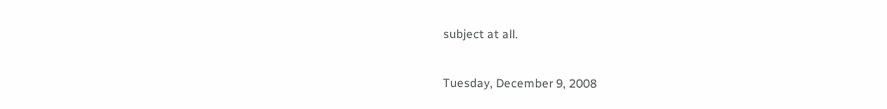subject at all.

Tuesday, December 9, 2008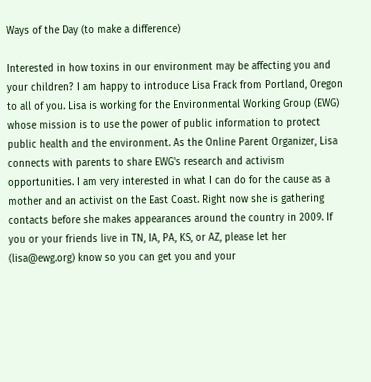Ways of the Day (to make a difference)

Interested in how toxins in our environment may be affecting you and your children? I am happy to introduce Lisa Frack from Portland, Oregon to all of you. Lisa is working for the Environmental Working Group (EWG) whose mission is to use the power of public information to protect public health and the environment. As the Online Parent Organizer, Lisa connects with parents to share EWG's research and activism opportunities. I am very interested in what I can do for the cause as a mother and an activist on the East Coast. Right now she is gathering contacts before she makes appearances around the country in 2009. If you or your friends live in TN, IA, PA, KS, or AZ, please let her (lisa@ewg.org) know so you can get you and your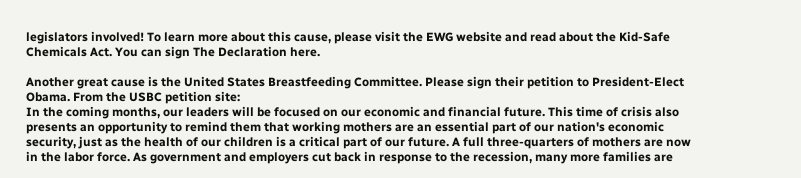legislators involved! To learn more about this cause, please visit the EWG website and read about the Kid-Safe Chemicals Act. You can sign The Declaration here.

Another great cause is the United States Breastfeeding Committee. Please sign their petition to President-Elect Obama. From the USBC petition site:
In the coming months, our leaders will be focused on our economic and financial future. This time of crisis also presents an opportunity to remind them that working mothers are an essential part of our nation's economic security, just as the health of our children is a critical part of our future. A full three-quarters of mothers are now in the labor force. As government and employers cut back in response to the recession, many more families are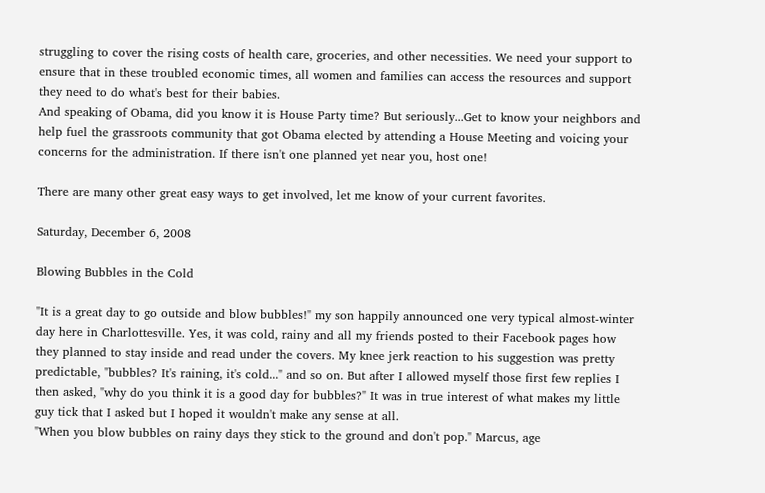struggling to cover the rising costs of health care, groceries, and other necessities. We need your support to ensure that in these troubled economic times, all women and families can access the resources and support they need to do what's best for their babies.
And speaking of Obama, did you know it is House Party time? But seriously...Get to know your neighbors and help fuel the grassroots community that got Obama elected by attending a House Meeting and voicing your concerns for the administration. If there isn't one planned yet near you, host one!

There are many other great easy ways to get involved, let me know of your current favorites.

Saturday, December 6, 2008

Blowing Bubbles in the Cold

"It is a great day to go outside and blow bubbles!" my son happily announced one very typical almost-winter day here in Charlottesville. Yes, it was cold, rainy and all my friends posted to their Facebook pages how they planned to stay inside and read under the covers. My knee jerk reaction to his suggestion was pretty predictable, "bubbles? It's raining, it's cold..." and so on. But after I allowed myself those first few replies I then asked, "why do you think it is a good day for bubbles?" It was in true interest of what makes my little guy tick that I asked but I hoped it wouldn't make any sense at all.
"When you blow bubbles on rainy days they stick to the ground and don't pop." Marcus, age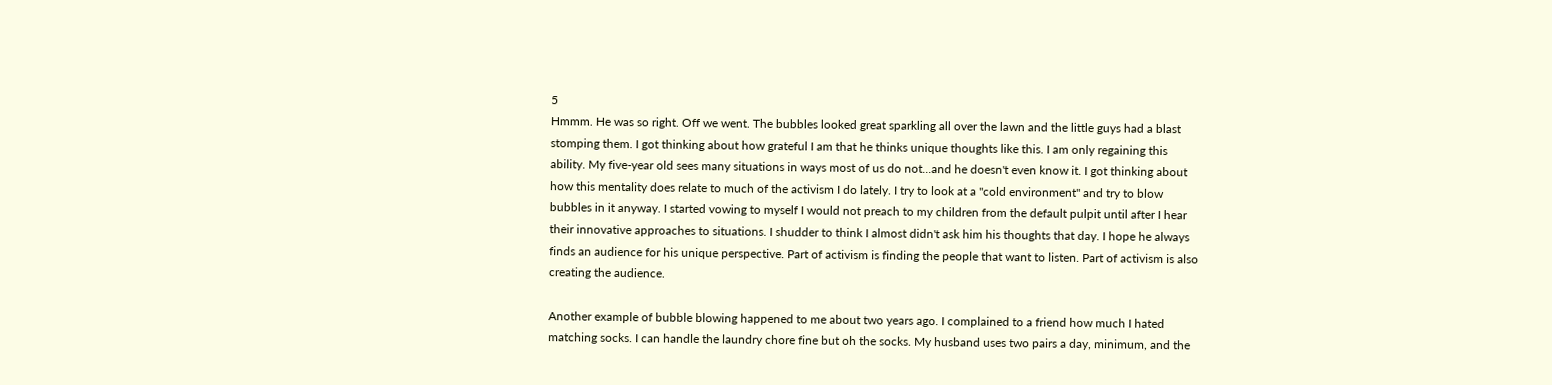5
Hmmm. He was so right. Off we went. The bubbles looked great sparkling all over the lawn and the little guys had a blast stomping them. I got thinking about how grateful I am that he thinks unique thoughts like this. I am only regaining this ability. My five-year old sees many situations in ways most of us do not...and he doesn't even know it. I got thinking about how this mentality does relate to much of the activism I do lately. I try to look at a "cold environment" and try to blow bubbles in it anyway. I started vowing to myself I would not preach to my children from the default pulpit until after I hear their innovative approaches to situations. I shudder to think I almost didn't ask him his thoughts that day. I hope he always finds an audience for his unique perspective. Part of activism is finding the people that want to listen. Part of activism is also creating the audience.

Another example of bubble blowing happened to me about two years ago. I complained to a friend how much I hated matching socks. I can handle the laundry chore fine but oh the socks. My husband uses two pairs a day, minimum, and the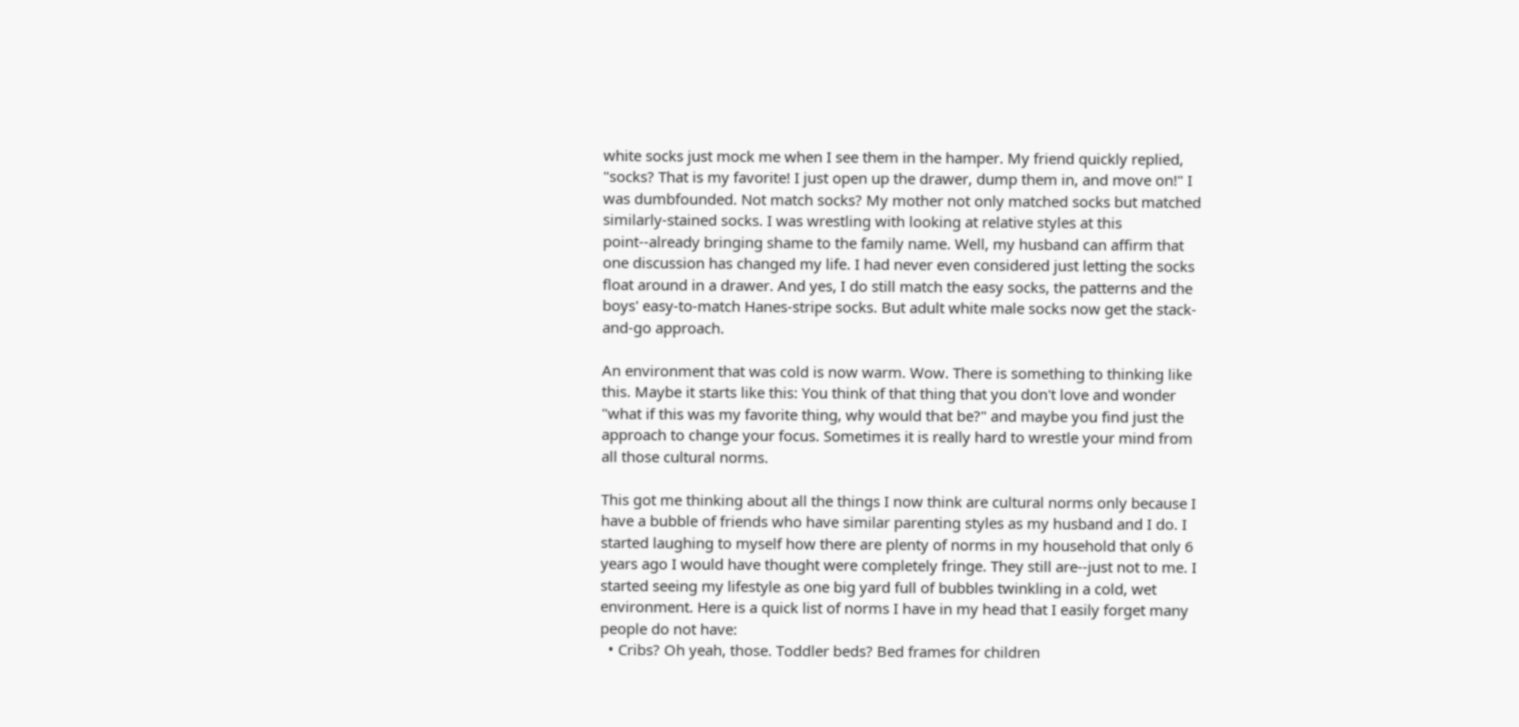white socks just mock me when I see them in the hamper. My friend quickly replied, "socks? That is my favorite! I just open up the drawer, dump them in, and move on!" I was dumbfounded. Not match socks? My mother not only matched socks but matched similarly-stained socks. I was wrestling with looking at relative styles at this point--already bringing shame to the family name. Well, my husband can affirm that one discussion has changed my life. I had never even considered just letting the socks float around in a drawer. And yes, I do still match the easy socks, the patterns and the boys' easy-to-match Hanes-stripe socks. But adult white male socks now get the stack-and-go approach.

An environment that was cold is now warm. Wow. There is something to thinking like this. Maybe it starts like this: You think of that thing that you don't love and wonder "what if this was my favorite thing, why would that be?" and maybe you find just the approach to change your focus. Sometimes it is really hard to wrestle your mind from all those cultural norms.

This got me thinking about all the things I now think are cultural norms only because I have a bubble of friends who have similar parenting styles as my husband and I do. I started laughing to myself how there are plenty of norms in my household that only 6 years ago I would have thought were completely fringe. They still are--just not to me. I started seeing my lifestyle as one big yard full of bubbles twinkling in a cold, wet environment. Here is a quick list of norms I have in my head that I easily forget many people do not have:
  • Cribs? Oh yeah, those. Toddler beds? Bed frames for children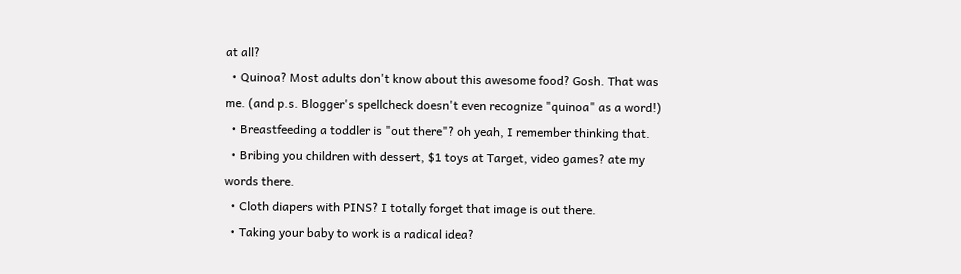at all?
  • Quinoa? Most adults don't know about this awesome food? Gosh. That was me. (and p.s. Blogger's spellcheck doesn't even recognize "quinoa" as a word!)
  • Breastfeeding a toddler is "out there"? oh yeah, I remember thinking that.
  • Bribing you children with dessert, $1 toys at Target, video games? ate my words there.
  • Cloth diapers with PINS? I totally forget that image is out there.
  • Taking your baby to work is a radical idea?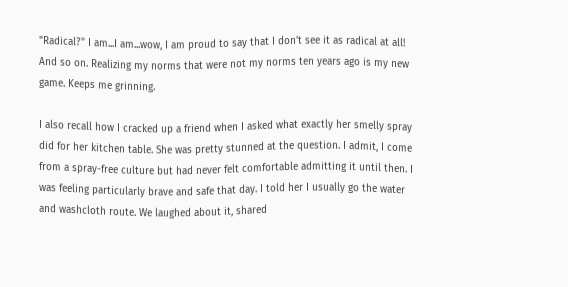"Radical?" I am...I am...wow, I am proud to say that I don't see it as radical at all!
And so on. Realizing my norms that were not my norms ten years ago is my new game. Keeps me grinning.

I also recall how I cracked up a friend when I asked what exactly her smelly spray did for her kitchen table. She was pretty stunned at the question. I admit, I come from a spray-free culture but had never felt comfortable admitting it until then. I was feeling particularly brave and safe that day. I told her I usually go the water and washcloth route. We laughed about it, shared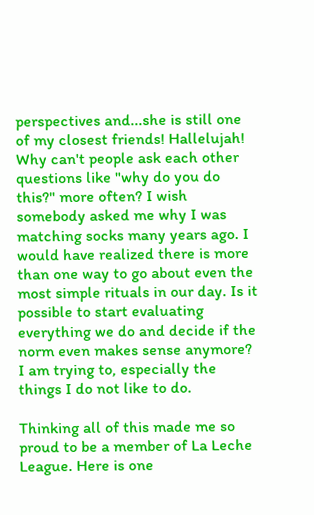perspectives and...she is still one of my closest friends! Hallelujah! Why can't people ask each other questions like "why do you do this?" more often? I wish somebody asked me why I was matching socks many years ago. I would have realized there is more than one way to go about even the most simple rituals in our day. Is it possible to start evaluating everything we do and decide if the norm even makes sense anymore? I am trying to, especially the things I do not like to do.

Thinking all of this made me so proud to be a member of La Leche League. Here is one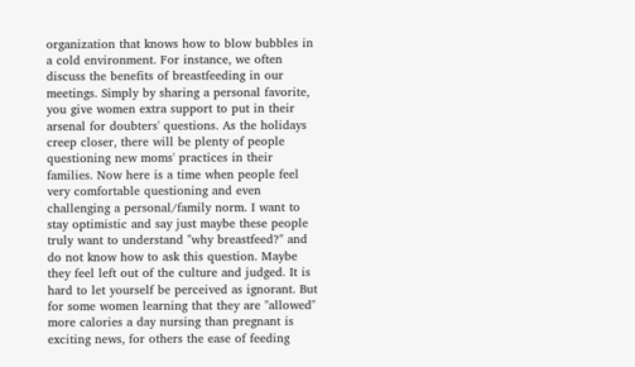organization that knows how to blow bubbles in a cold environment. For instance, we often discuss the benefits of breastfeeding in our meetings. Simply by sharing a personal favorite, you give women extra support to put in their arsenal for doubters' questions. As the holidays creep closer, there will be plenty of people questioning new moms' practices in their families. Now here is a time when people feel very comfortable questioning and even challenging a personal/family norm. I want to stay optimistic and say just maybe these people truly want to understand "why breastfeed?" and do not know how to ask this question. Maybe they feel left out of the culture and judged. It is hard to let yourself be perceived as ignorant. But for some women learning that they are "allowed" more calories a day nursing than pregnant is exciting news, for others the ease of feeding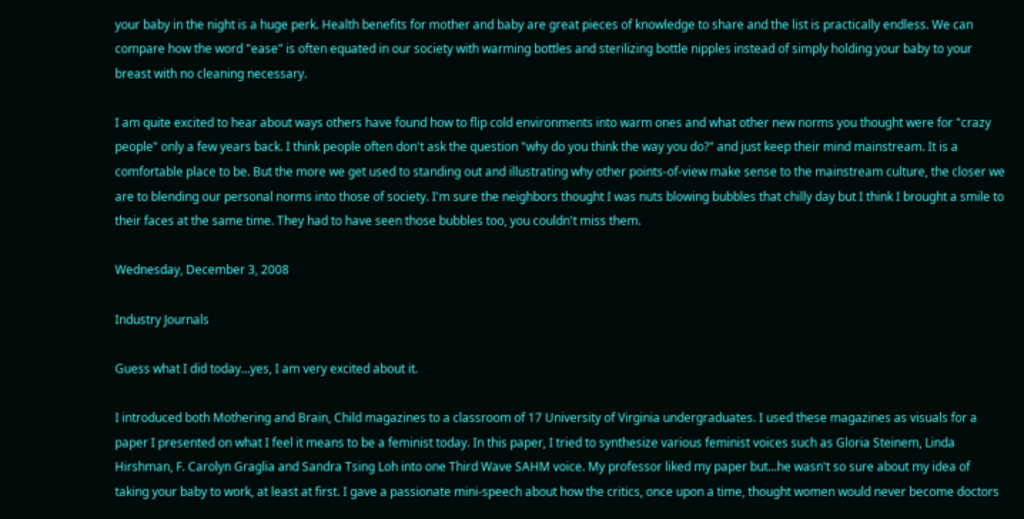your baby in the night is a huge perk. Health benefits for mother and baby are great pieces of knowledge to share and the list is practically endless. We can compare how the word "ease" is often equated in our society with warming bottles and sterilizing bottle nipples instead of simply holding your baby to your breast with no cleaning necessary.

I am quite excited to hear about ways others have found how to flip cold environments into warm ones and what other new norms you thought were for "crazy people" only a few years back. I think people often don't ask the question "why do you think the way you do?" and just keep their mind mainstream. It is a comfortable place to be. But the more we get used to standing out and illustrating why other points-of-view make sense to the mainstream culture, the closer we are to blending our personal norms into those of society. I'm sure the neighbors thought I was nuts blowing bubbles that chilly day but I think I brought a smile to their faces at the same time. They had to have seen those bubbles too, you couldn't miss them.

Wednesday, December 3, 2008

Industry Journals

Guess what I did today...yes, I am very excited about it.

I introduced both Mothering and Brain, Child magazines to a classroom of 17 University of Virginia undergraduates. I used these magazines as visuals for a paper I presented on what I feel it means to be a feminist today. In this paper, I tried to synthesize various feminist voices such as Gloria Steinem, Linda Hirshman, F. Carolyn Graglia and Sandra Tsing Loh into one Third Wave SAHM voice. My professor liked my paper but...he wasn't so sure about my idea of taking your baby to work, at least at first. I gave a passionate mini-speech about how the critics, once upon a time, thought women would never become doctors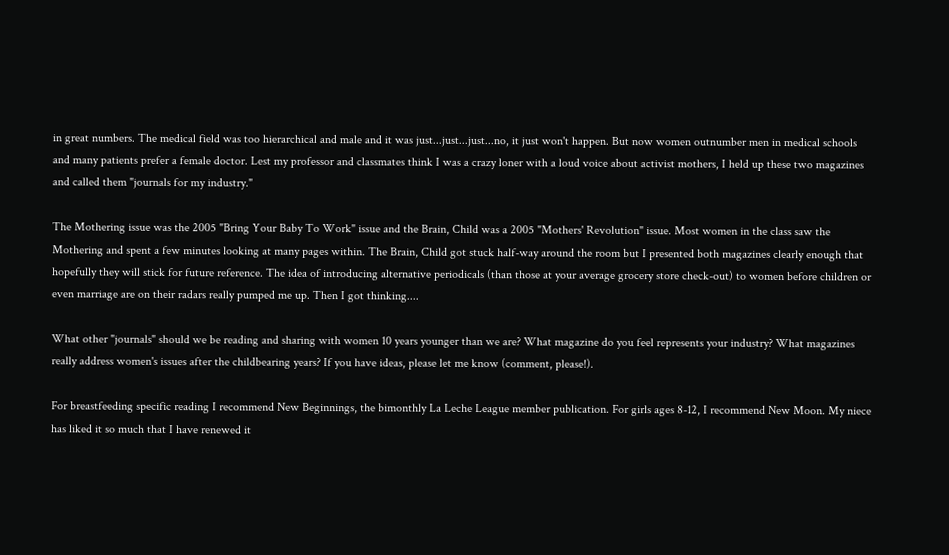in great numbers. The medical field was too hierarchical and male and it was just...just...just...no, it just won't happen. But now women outnumber men in medical schools and many patients prefer a female doctor. Lest my professor and classmates think I was a crazy loner with a loud voice about activist mothers, I held up these two magazines and called them "journals for my industry."

The Mothering issue was the 2005 "Bring Your Baby To Work" issue and the Brain, Child was a 2005 "Mothers' Revolution" issue. Most women in the class saw the Mothering and spent a few minutes looking at many pages within. The Brain, Child got stuck half-way around the room but I presented both magazines clearly enough that hopefully they will stick for future reference. The idea of introducing alternative periodicals (than those at your average grocery store check-out) to women before children or even marriage are on their radars really pumped me up. Then I got thinking....

What other "journals" should we be reading and sharing with women 10 years younger than we are? What magazine do you feel represents your industry? What magazines really address women's issues after the childbearing years? If you have ideas, please let me know (comment, please!).

For breastfeeding specific reading I recommend New Beginnings, the bimonthly La Leche League member publication. For girls ages 8-12, I recommend New Moon. My niece has liked it so much that I have renewed it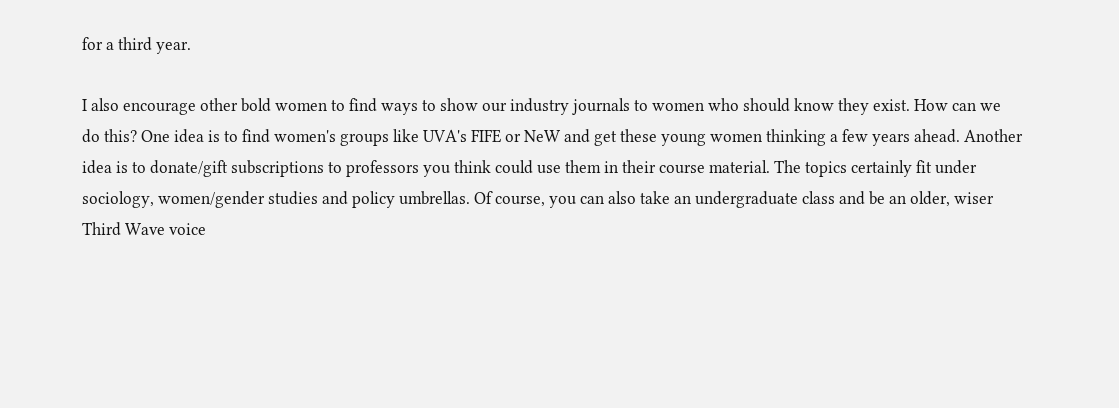for a third year.

I also encourage other bold women to find ways to show our industry journals to women who should know they exist. How can we do this? One idea is to find women's groups like UVA's FIFE or NeW and get these young women thinking a few years ahead. Another idea is to donate/gift subscriptions to professors you think could use them in their course material. The topics certainly fit under sociology, women/gender studies and policy umbrellas. Of course, you can also take an undergraduate class and be an older, wiser Third Wave voice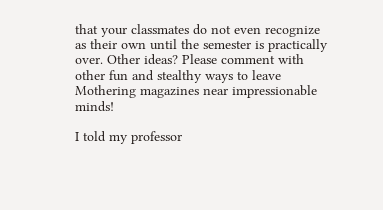that your classmates do not even recognize as their own until the semester is practically over. Other ideas? Please comment with other fun and stealthy ways to leave Mothering magazines near impressionable minds!

I told my professor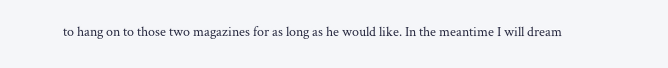to hang on to those two magazines for as long as he would like. In the meantime I will dream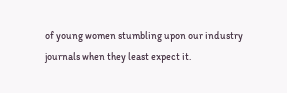of young women stumbling upon our industry journals when they least expect it.